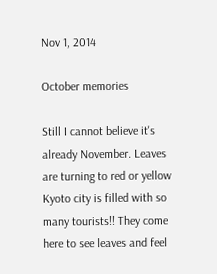Nov 1, 2014

October memories

Still I cannot believe it's already November. Leaves are turning to red or yellow Kyoto city is filled with so many tourists!! They come here to see leaves and feel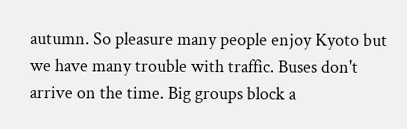autumn. So pleasure many people enjoy Kyoto but we have many trouble with traffic. Buses don't arrive on the time. Big groups block a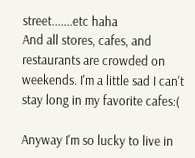street.......etc haha
And all stores, cafes, and restaurants are crowded on weekends. I'm a little sad I can't stay long in my favorite cafes:(

Anyway I'm so lucky to live in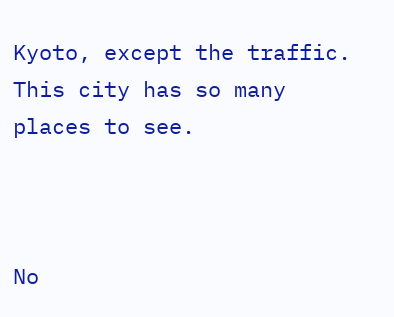Kyoto, except the traffic.  This city has so many places to see.



No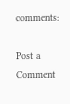comments:

Post a Comment